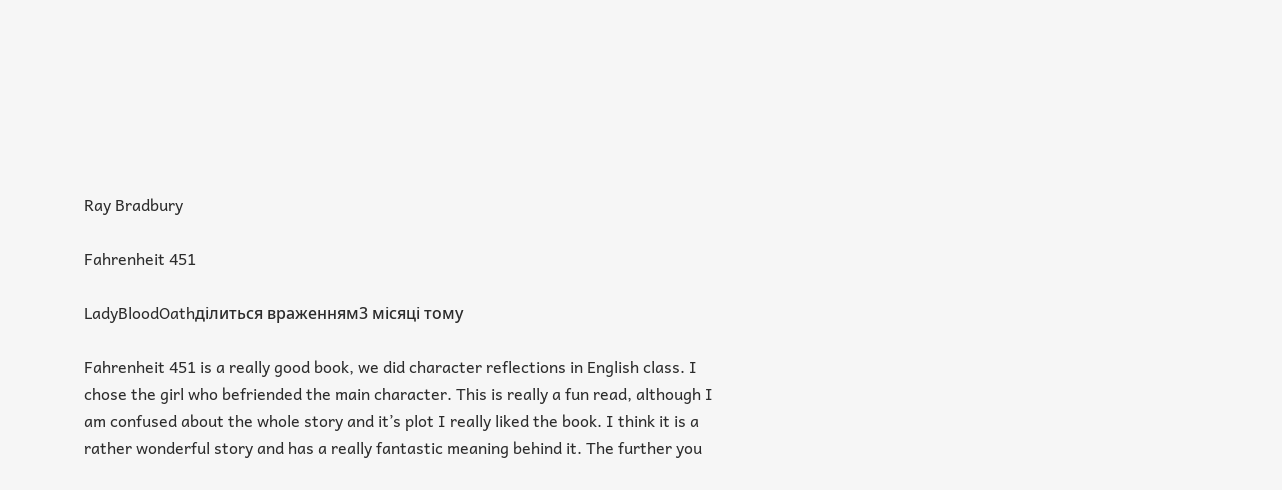Ray Bradbury

Fahrenheit 451

LadyBloodOathділиться враженням3 місяці тому

Fahrenheit 451 is a really good book, we did character reflections in English class. I chose the girl who befriended the main character. This is really a fun read, although I am confused about the whole story and it’s plot I really liked the book. I think it is a rather wonderful story and has a really fantastic meaning behind it. The further you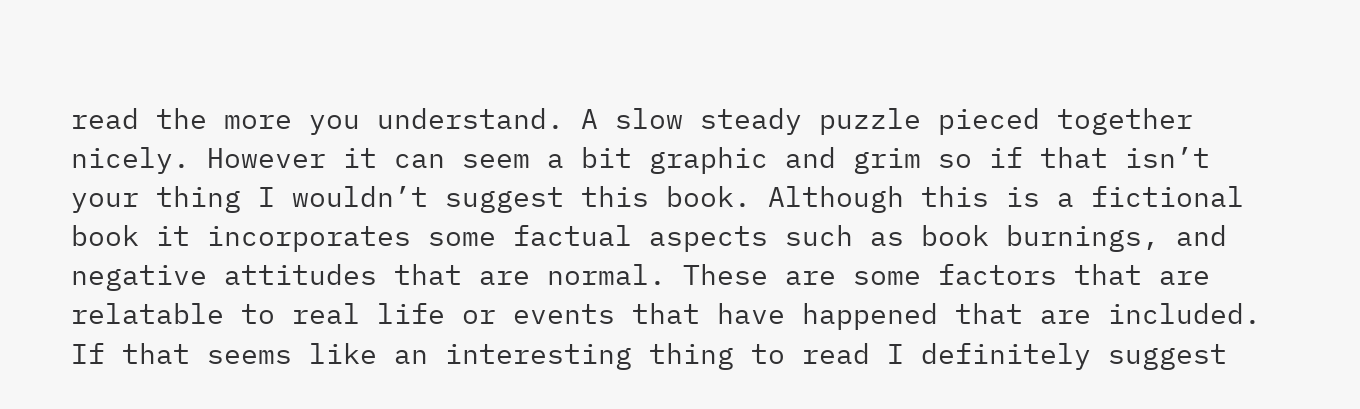read the more you understand. A slow steady puzzle pieced together nicely. However it can seem a bit graphic and grim so if that isn’t your thing I wouldn’t suggest this book. Although this is a fictional book it incorporates some factual aspects such as book burnings, and negative attitudes that are normal. These are some factors that are relatable to real life or events that have happened that are included. If that seems like an interesting thing to read I definitely suggest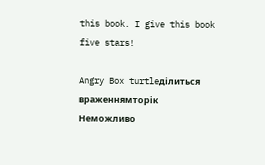this book. I give this book five stars!

Angry Box turtleділиться враженнямторік
Неможливо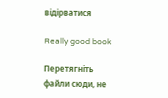відірватися

Really good book

Перетягніть файли сюди, не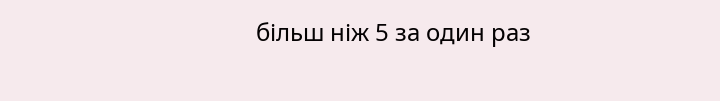більш ніж 5 за один раз